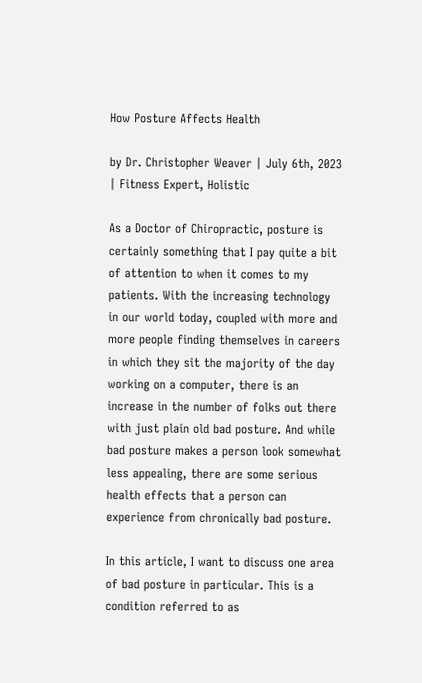How Posture Affects Health

by Dr. Christopher Weaver | July 6th, 2023 | Fitness Expert, Holistic

As a Doctor of Chiropractic, posture is certainly something that I pay quite a bit of attention to when it comes to my patients. With the increasing technology in our world today, coupled with more and more people finding themselves in careers in which they sit the majority of the day working on a computer, there is an increase in the number of folks out there with just plain old bad posture. And while bad posture makes a person look somewhat less appealing, there are some serious health effects that a person can experience from chronically bad posture.

In this article, I want to discuss one area of bad posture in particular. This is a condition referred to as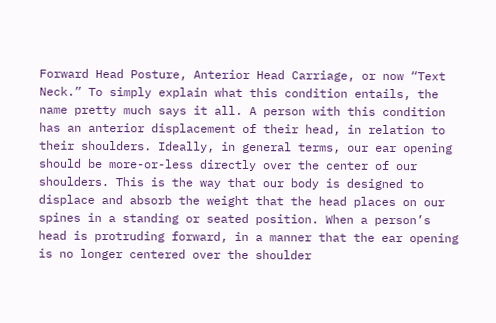Forward Head Posture, Anterior Head Carriage, or now “Text Neck.” To simply explain what this condition entails, the name pretty much says it all. A person with this condition has an anterior displacement of their head, in relation to their shoulders. Ideally, in general terms, our ear opening should be more-or-less directly over the center of our shoulders. This is the way that our body is designed to displace and absorb the weight that the head places on our spines in a standing or seated position. When a person’s head is protruding forward, in a manner that the ear opening is no longer centered over the shoulder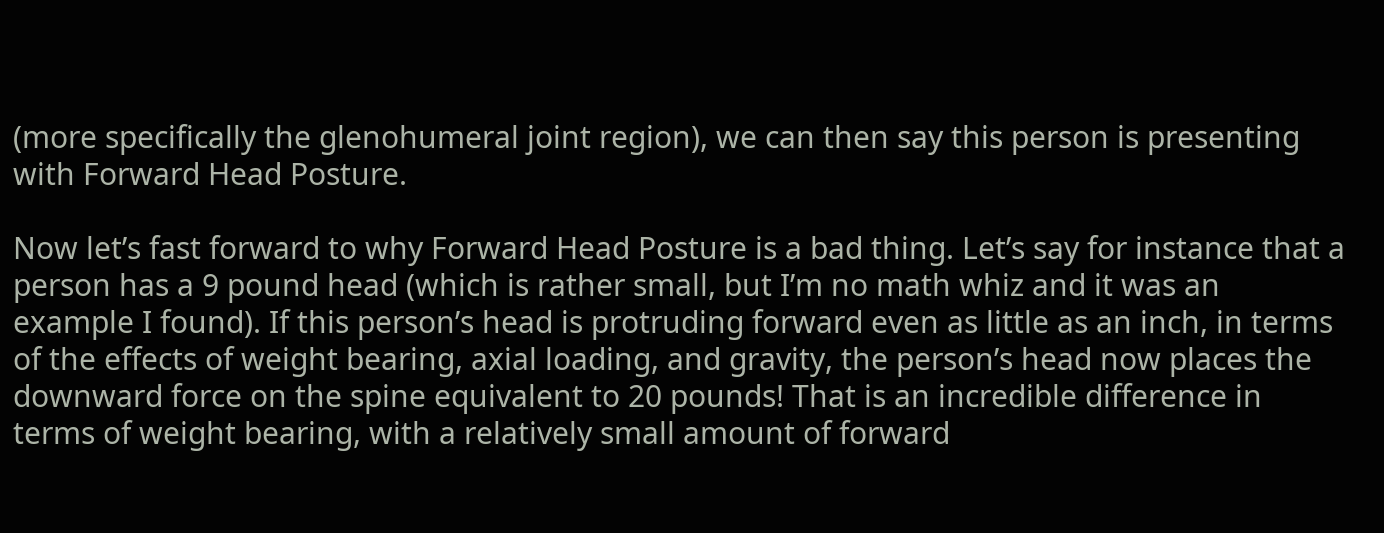(more specifically the glenohumeral joint region), we can then say this person is presenting with Forward Head Posture.

Now let’s fast forward to why Forward Head Posture is a bad thing. Let’s say for instance that a person has a 9 pound head (which is rather small, but I’m no math whiz and it was an example I found). If this person’s head is protruding forward even as little as an inch, in terms of the effects of weight bearing, axial loading, and gravity, the person’s head now places the downward force on the spine equivalent to 20 pounds! That is an incredible difference in terms of weight bearing, with a relatively small amount of forward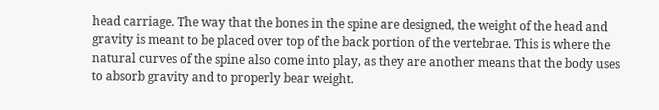head carriage. The way that the bones in the spine are designed, the weight of the head and gravity is meant to be placed over top of the back portion of the vertebrae. This is where the natural curves of the spine also come into play, as they are another means that the body uses to absorb gravity and to properly bear weight.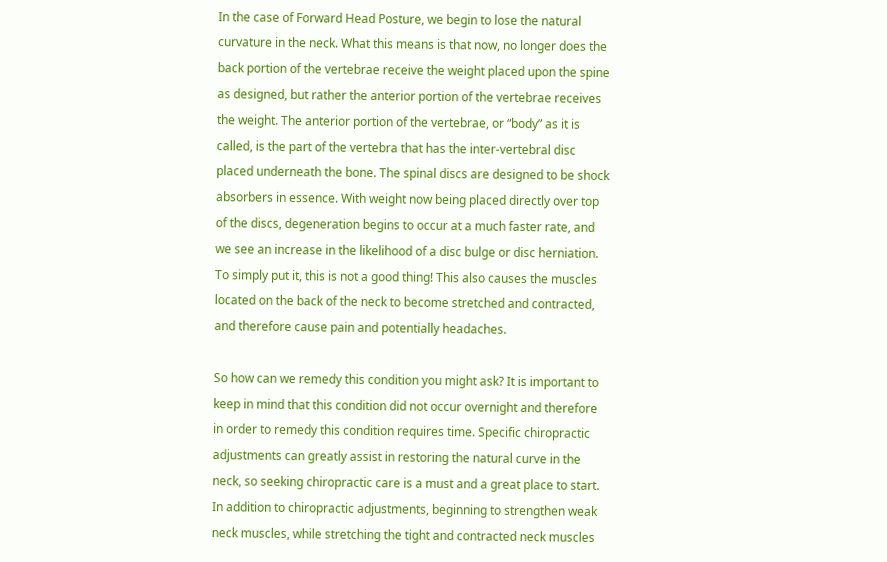In the case of Forward Head Posture, we begin to lose the natural curvature in the neck. What this means is that now, no longer does the back portion of the vertebrae receive the weight placed upon the spine as designed, but rather the anterior portion of the vertebrae receives the weight. The anterior portion of the vertebrae, or “body” as it is called, is the part of the vertebra that has the inter-vertebral disc placed underneath the bone. The spinal discs are designed to be shock absorbers in essence. With weight now being placed directly over top of the discs, degeneration begins to occur at a much faster rate, and we see an increase in the likelihood of a disc bulge or disc herniation. To simply put it, this is not a good thing! This also causes the muscles located on the back of the neck to become stretched and contracted, and therefore cause pain and potentially headaches.

So how can we remedy this condition you might ask? It is important to keep in mind that this condition did not occur overnight and therefore in order to remedy this condition requires time. Specific chiropractic adjustments can greatly assist in restoring the natural curve in the neck, so seeking chiropractic care is a must and a great place to start. In addition to chiropractic adjustments, beginning to strengthen weak neck muscles, while stretching the tight and contracted neck muscles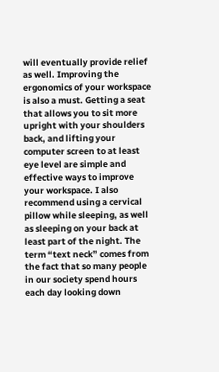will eventually provide relief as well. Improving the ergonomics of your workspace is also a must. Getting a seat that allows you to sit more upright with your shoulders back, and lifting your computer screen to at least eye level are simple and effective ways to improve your workspace. I also recommend using a cervical pillow while sleeping, as well as sleeping on your back at least part of the night. The term “text neck” comes from the fact that so many people in our society spend hours each day looking down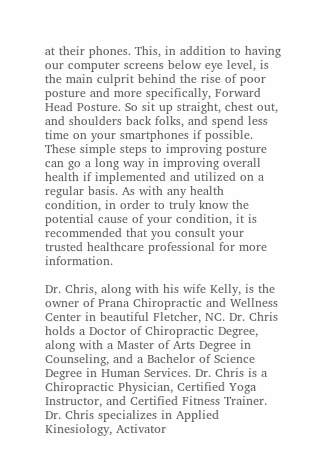at their phones. This, in addition to having our computer screens below eye level, is the main culprit behind the rise of poor posture and more specifically, Forward Head Posture. So sit up straight, chest out, and shoulders back folks, and spend less time on your smartphones if possible. These simple steps to improving posture can go a long way in improving overall health if implemented and utilized on a regular basis. As with any health condition, in order to truly know the potential cause of your condition, it is recommended that you consult your trusted healthcare professional for more information.

Dr. Chris, along with his wife Kelly, is the owner of Prana Chiropractic and Wellness Center in beautiful Fletcher, NC. Dr. Chris holds a Doctor of Chiropractic Degree, along with a Master of Arts Degree in Counseling, and a Bachelor of Science Degree in Human Services. Dr. Chris is a Chiropractic Physician, Certified Yoga Instructor, and Certified Fitness Trainer. Dr. Chris specializes in Applied Kinesiology, Activator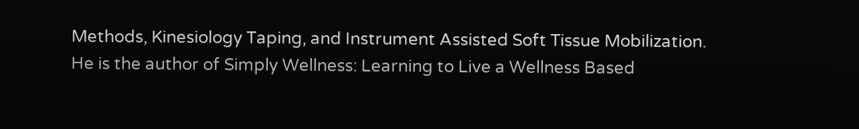Methods, Kinesiology Taping, and Instrument Assisted Soft Tissue Mobilization. He is the author of Simply Wellness: Learning to Live a Wellness Based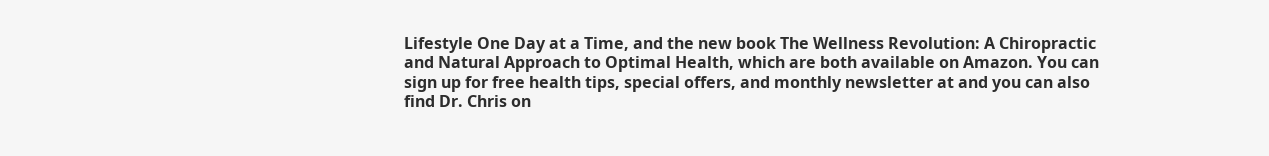Lifestyle One Day at a Time, and the new book The Wellness Revolution: A Chiropractic and Natural Approach to Optimal Health, which are both available on Amazon. You can sign up for free health tips, special offers, and monthly newsletter at and you can also find Dr. Chris on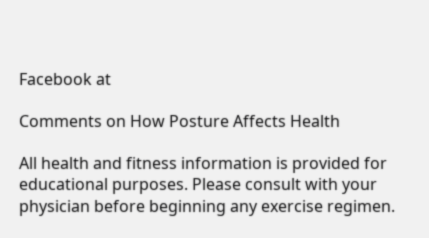Facebook at

Comments on How Posture Affects Health

All health and fitness information is provided for educational purposes. Please consult with your physician before beginning any exercise regimen.